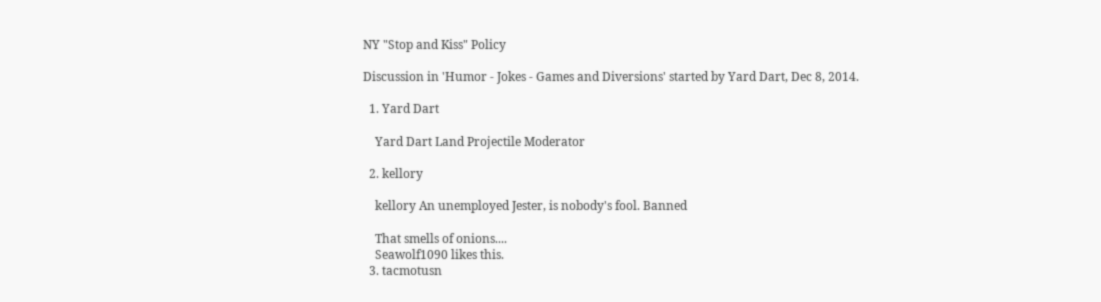NY "Stop and Kiss" Policy

Discussion in 'Humor - Jokes - Games and Diversions' started by Yard Dart, Dec 8, 2014.

  1. Yard Dart

    Yard Dart Land Projectile Moderator

  2. kellory

    kellory An unemployed Jester, is nobody's fool. Banned

    That smells of onions....
    Seawolf1090 likes this.
  3. tacmotusn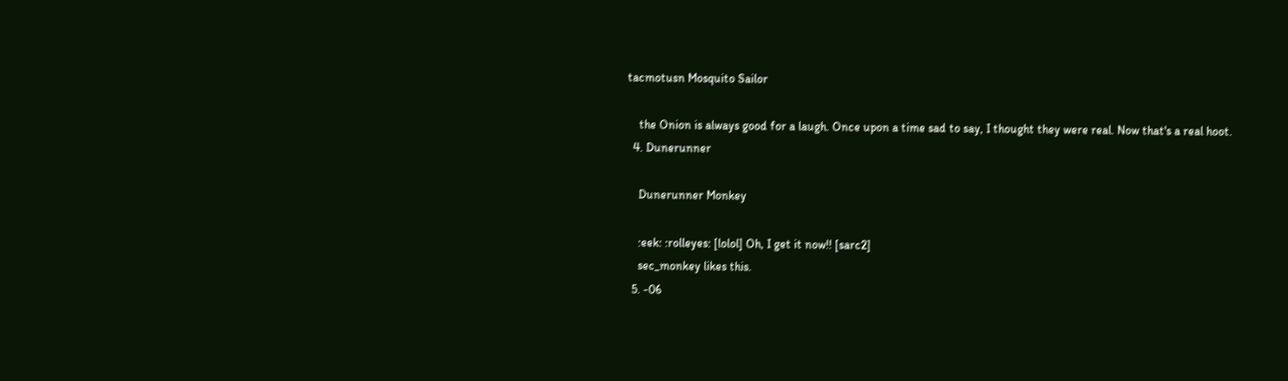tacmotusn Mosquito Sailor

    the Onion is always good for a laugh. Once upon a time sad to say, I thought they were real. Now that's a real hoot.
  4. Dunerunner

    Dunerunner Monkey

    :eek: :rolleyes: [lolol] Oh, I get it now!! [sarc2]
    sec_monkey likes this.
  5. -06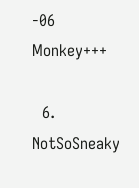-06 Monkey+++

  6. NotSoSneaky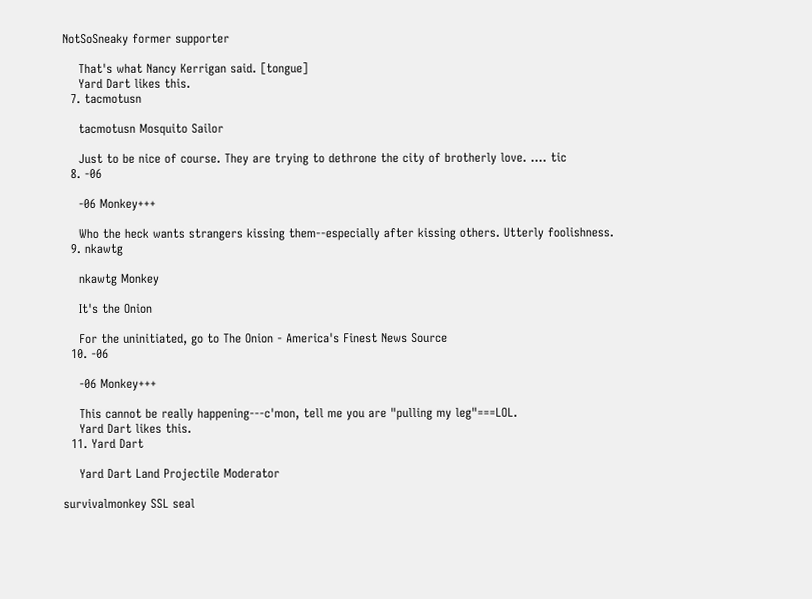NotSoSneaky former supporter

    That's what Nancy Kerrigan said. [tongue]
    Yard Dart likes this.
  7. tacmotusn

    tacmotusn Mosquito Sailor

    Just to be nice of course. They are trying to dethrone the city of brotherly love. .... tic
  8. -06

    -06 Monkey+++

    Who the heck wants strangers kissing them--especially after kissing others. Utterly foolishness.
  9. nkawtg

    nkawtg Monkey

    It's the Onion

    For the uninitiated, go to The Onion - America's Finest News Source
  10. -06

    -06 Monkey+++

    This cannot be really happening---c'mon, tell me you are "pulling my leg"===LOL.
    Yard Dart likes this.
  11. Yard Dart

    Yard Dart Land Projectile Moderator

survivalmonkey SSL seal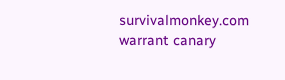survivalmonkey.com warrant canary